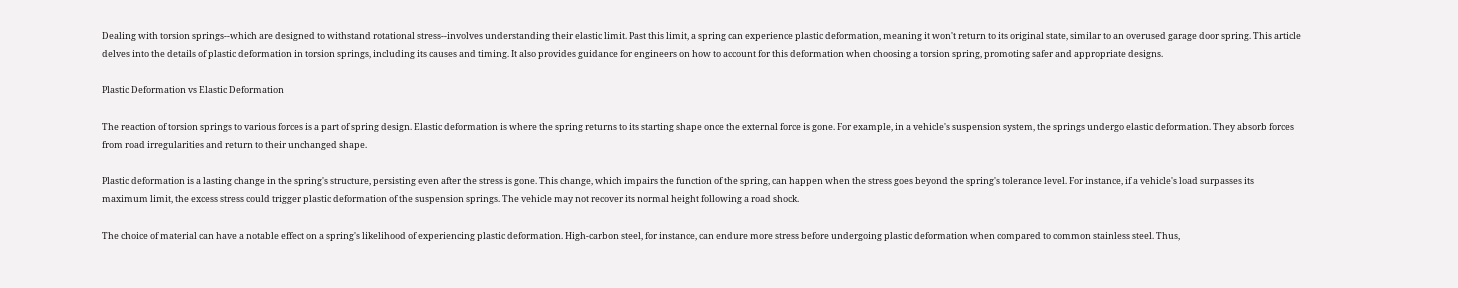Dealing with torsion springs--which are designed to withstand rotational stress--involves understanding their elastic limit. Past this limit, a spring can experience plastic deformation, meaning it won't return to its original state, similar to an overused garage door spring. This article delves into the details of plastic deformation in torsion springs, including its causes and timing. It also provides guidance for engineers on how to account for this deformation when choosing a torsion spring, promoting safer and appropriate designs.

Plastic Deformation vs Elastic Deformation

The reaction of torsion springs to various forces is a part of spring design. Elastic deformation is where the spring returns to its starting shape once the external force is gone. For example, in a vehicle's suspension system, the springs undergo elastic deformation. They absorb forces from road irregularities and return to their unchanged shape.

Plastic deformation is a lasting change in the spring's structure, persisting even after the stress is gone. This change, which impairs the function of the spring, can happen when the stress goes beyond the spring's tolerance level. For instance, if a vehicle's load surpasses its maximum limit, the excess stress could trigger plastic deformation of the suspension springs. The vehicle may not recover its normal height following a road shock.

The choice of material can have a notable effect on a spring's likelihood of experiencing plastic deformation. High-carbon steel, for instance, can endure more stress before undergoing plastic deformation when compared to common stainless steel. Thus,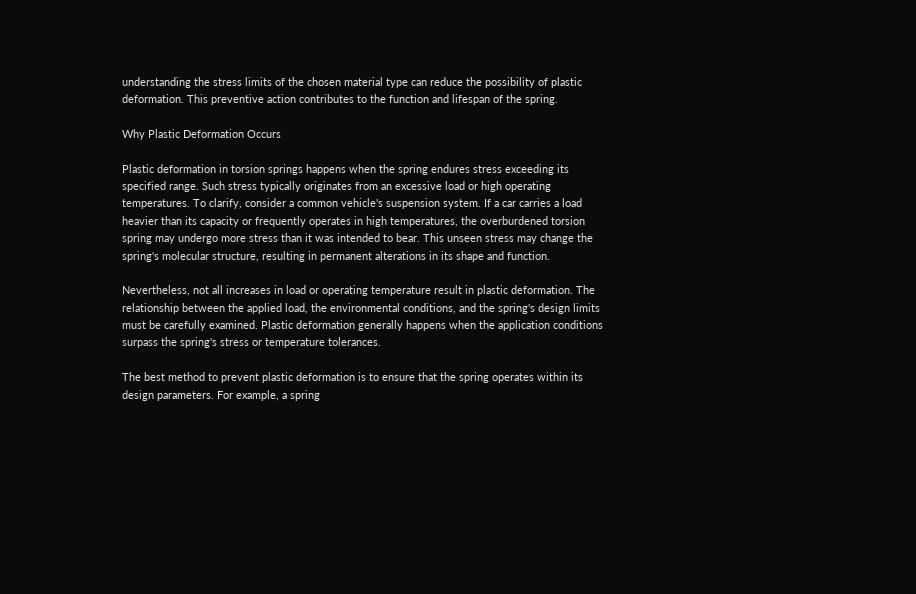understanding the stress limits of the chosen material type can reduce the possibility of plastic deformation. This preventive action contributes to the function and lifespan of the spring.

Why Plastic Deformation Occurs

Plastic deformation in torsion springs happens when the spring endures stress exceeding its specified range. Such stress typically originates from an excessive load or high operating temperatures. To clarify, consider a common vehicle's suspension system. If a car carries a load heavier than its capacity or frequently operates in high temperatures, the overburdened torsion spring may undergo more stress than it was intended to bear. This unseen stress may change the spring's molecular structure, resulting in permanent alterations in its shape and function.

Nevertheless, not all increases in load or operating temperature result in plastic deformation. The relationship between the applied load, the environmental conditions, and the spring's design limits must be carefully examined. Plastic deformation generally happens when the application conditions surpass the spring's stress or temperature tolerances.

The best method to prevent plastic deformation is to ensure that the spring operates within its design parameters. For example, a spring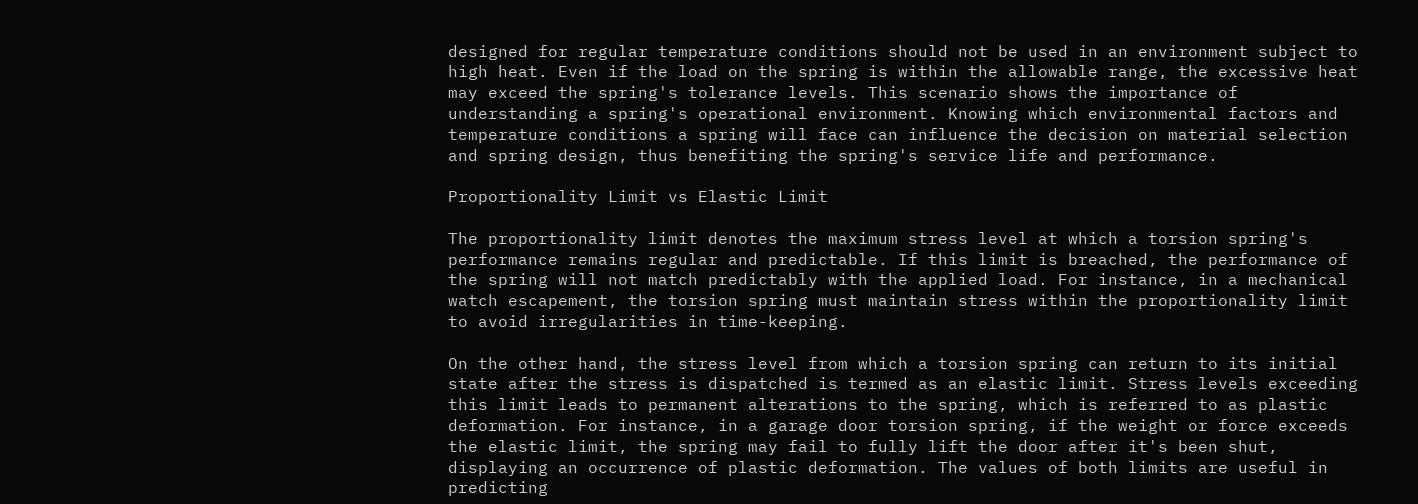designed for regular temperature conditions should not be used in an environment subject to high heat. Even if the load on the spring is within the allowable range, the excessive heat may exceed the spring's tolerance levels. This scenario shows the importance of understanding a spring's operational environment. Knowing which environmental factors and temperature conditions a spring will face can influence the decision on material selection and spring design, thus benefiting the spring's service life and performance.

Proportionality Limit vs Elastic Limit

The proportionality limit denotes the maximum stress level at which a torsion spring's performance remains regular and predictable. If this limit is breached, the performance of the spring will not match predictably with the applied load. For instance, in a mechanical watch escapement, the torsion spring must maintain stress within the proportionality limit to avoid irregularities in time-keeping.

On the other hand, the stress level from which a torsion spring can return to its initial state after the stress is dispatched is termed as an elastic limit. Stress levels exceeding this limit leads to permanent alterations to the spring, which is referred to as plastic deformation. For instance, in a garage door torsion spring, if the weight or force exceeds the elastic limit, the spring may fail to fully lift the door after it's been shut, displaying an occurrence of plastic deformation. The values of both limits are useful in predicting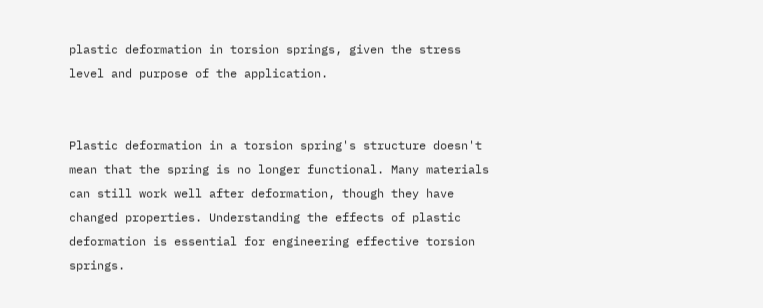plastic deformation in torsion springs, given the stress level and purpose of the application.


Plastic deformation in a torsion spring's structure doesn't mean that the spring is no longer functional. Many materials can still work well after deformation, though they have changed properties. Understanding the effects of plastic deformation is essential for engineering effective torsion springs.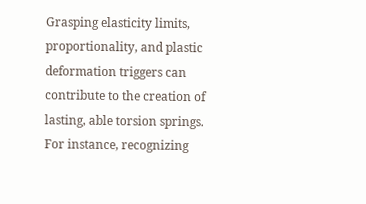Grasping elasticity limits, proportionality, and plastic deformation triggers can contribute to the creation of lasting, able torsion springs. For instance, recognizing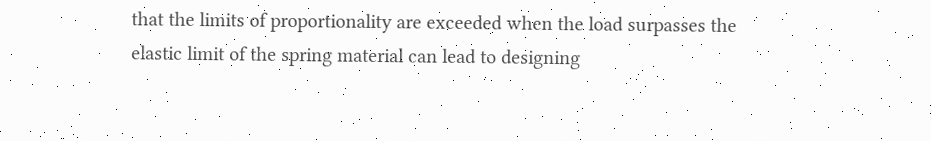that the limits of proportionality are exceeded when the load surpasses the elastic limit of the spring material can lead to designing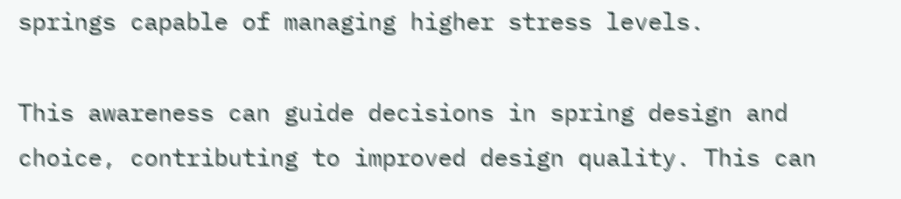springs capable of managing higher stress levels.

This awareness can guide decisions in spring design and choice, contributing to improved design quality. This can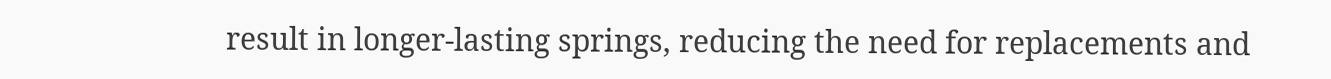result in longer-lasting springs, reducing the need for replacements and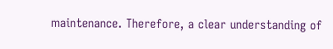maintenance. Therefore, a clear understanding of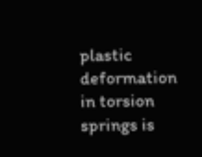plastic deformation in torsion springs is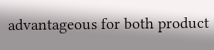advantageous for both product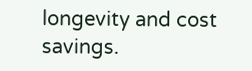longevity and cost savings.